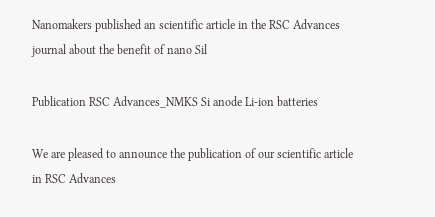Nanomakers published an scientific article in the RSC Advances journal about the benefit of nano Sil

Publication RSC Advances_NMKS Si anode Li-ion batteries

We are pleased to announce the publication of our scientific article in RSC Advances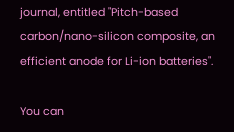journal, entitled "Pitch-based carbon/nano-silicon composite, an efficient anode for Li-ion batteries".

You can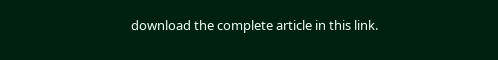download the complete article in this link.